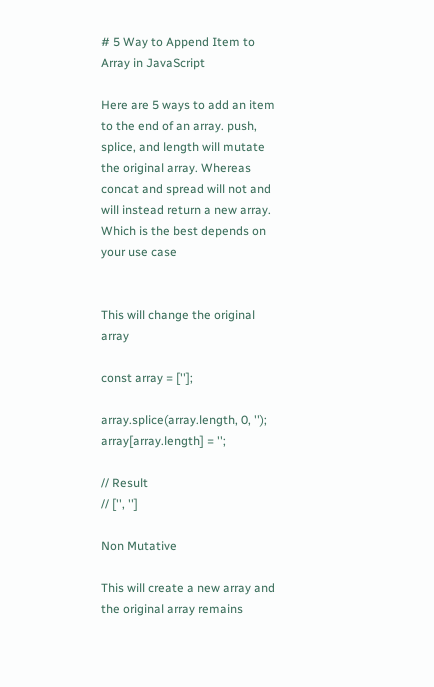# 5 Way to Append Item to Array in JavaScript

Here are 5 ways to add an item to the end of an array. push, splice, and length will mutate the original array. Whereas concat and spread will not and will instead return a new array. Which is the best depends on your use case


This will change the original array

const array = [''];

array.splice(array.length, 0, '');
array[array.length] = '';

// Result
// ['', '']

Non Mutative

This will create a new array and the original array remains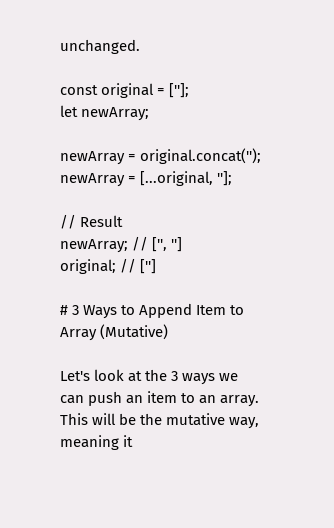unchanged.

const original = [''];
let newArray;

newArray = original.concat('');
newArray = [...original, ''];

// Result
newArray; // ['', '']
original; // ['']

# 3 Ways to Append Item to Array (Mutative)

Let's look at the 3 ways we can push an item to an array. This will be the mutative way, meaning it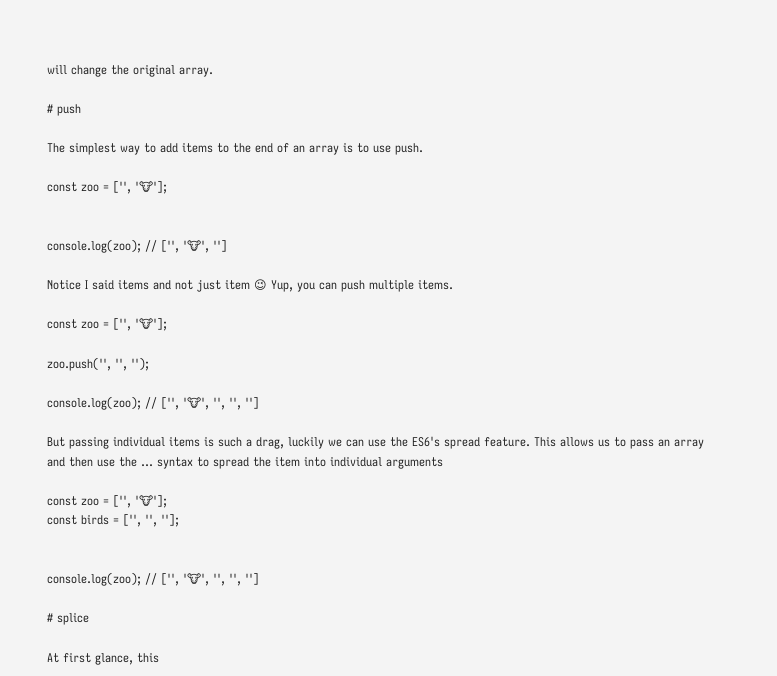will change the original array.

# push

The simplest way to add items to the end of an array is to use push.

const zoo = ['', '🐮'];


console.log(zoo); // ['', '🐮', '']

Notice I said items and not just item 😉 Yup, you can push multiple items.

const zoo = ['', '🐮'];

zoo.push('', '', '');

console.log(zoo); // ['', '🐮', '', '', '']

But passing individual items is such a drag, luckily we can use the ES6's spread feature. This allows us to pass an array and then use the ... syntax to spread the item into individual arguments

const zoo = ['', '🐮'];
const birds = ['', '', ''];


console.log(zoo); // ['', '🐮', '', '', '']

# splice

At first glance, this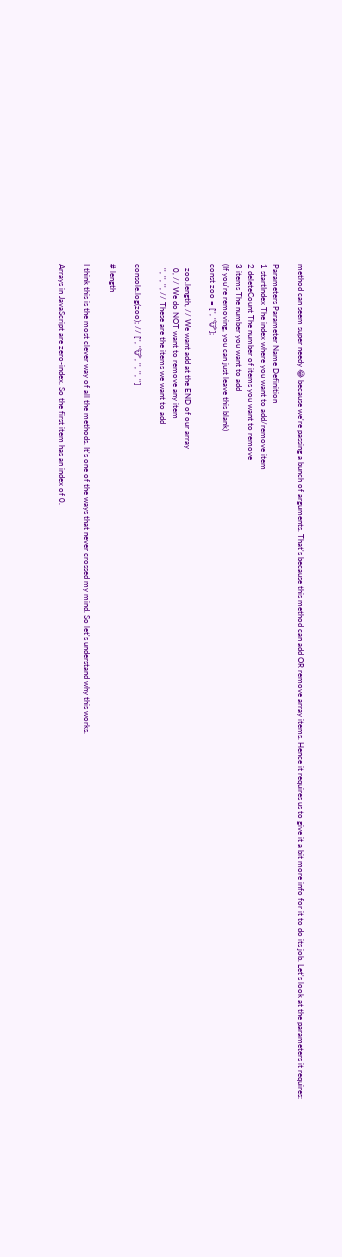method can seem super needy 😂 because we're passing a bunch of arguments. That's because this method can add OR remove array items. Hence it requires us to give it a bit more info for it to do its job. Let's look at the parameters it requires:

Parameters Parameter Name Definition
1 startIndex The index where you want to add/remove item
2 deleteCount The number of items you want to remove
3 items The number you want to add
(If you're removing, you can just leave this blank)
const zoo = ['', '🐮'];

  zoo.length, // We want add at the END of our array
  0, // We do NOT want to remove any item
  '', '', '', // These are the items we want to add

console.log(zoo); // ['', '🐮', '', '', '']

# length

I think this is the most clever way of all the methods. It's one of the ways that never crossed my mind. So let's understand why this works.

Arrays in JavaScript are zero-index. So the first item has an index of 0.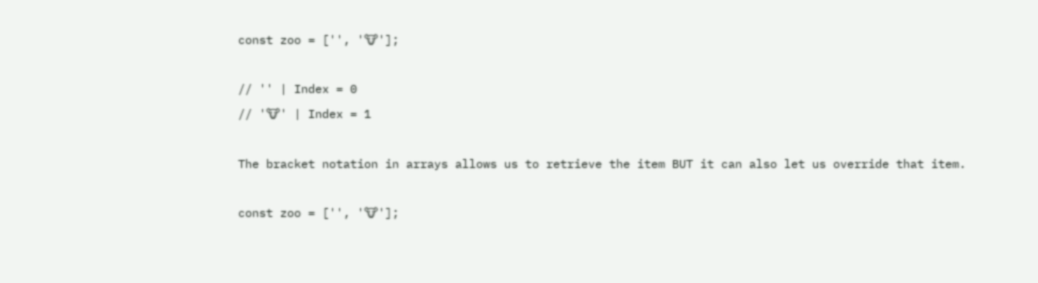const zoo = ['', '🐮'];

// '' | Index = 0
// '🐮' | Index = 1

The bracket notation in arrays allows us to retrieve the item BUT it can also let us override that item.

const zoo = ['', '🐮'];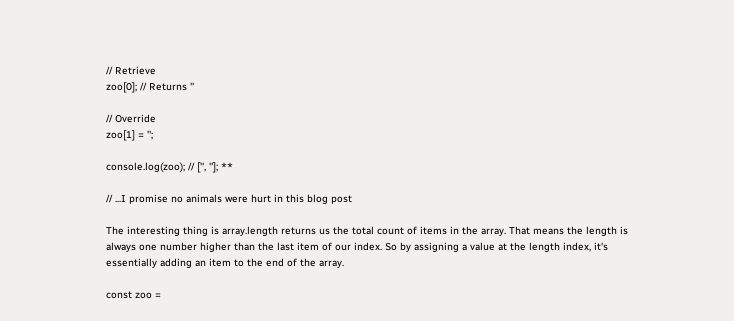// Retrieve
zoo[0]; // Returns ''

// Override
zoo[1] = '';

console.log(zoo); // ['', '']; **

// ...I promise no animals were hurt in this blog post

The interesting thing is array.length returns us the total count of items in the array. That means the length is always one number higher than the last item of our index. So by assigning a value at the length index, it's essentially adding an item to the end of the array.

const zoo =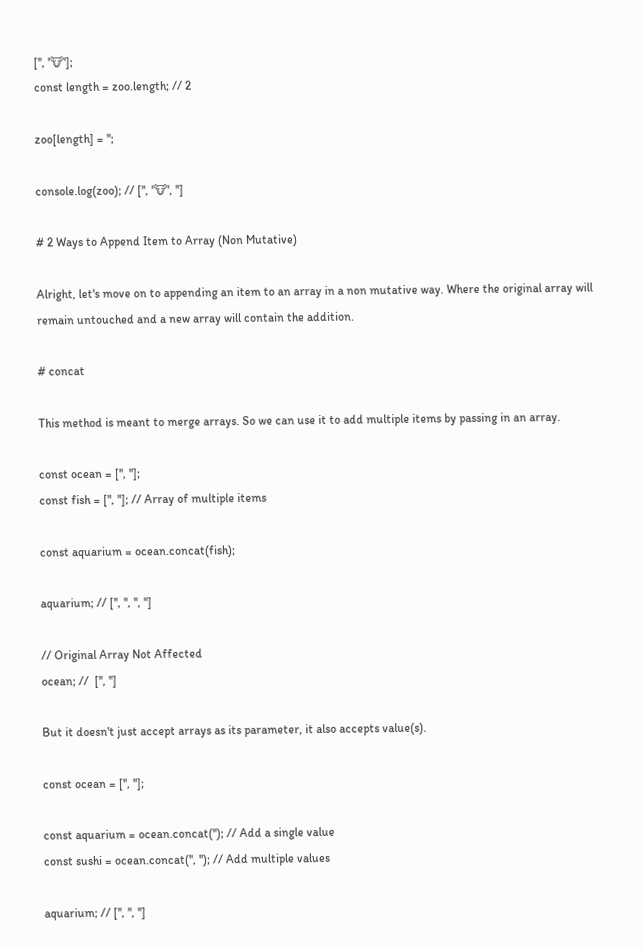['', '🐮'];
const length = zoo.length; // 2

zoo[length] = '';

console.log(zoo); // ['', '🐮', '']

# 2 Ways to Append Item to Array (Non Mutative)

Alright, let's move on to appending an item to an array in a non mutative way. Where the original array will remain untouched and a new array will contain the addition.

# concat

This method is meant to merge arrays. So we can use it to add multiple items by passing in an array.

const ocean = ['', ''];
const fish = ['', '']; // Array of multiple items

const aquarium = ocean.concat(fish);

aquarium; // ['', '', '', '']

// Original Array Not Affected
ocean; //  ['', '']

But it doesn't just accept arrays as its parameter, it also accepts value(s).

const ocean = ['', ''];

const aquarium = ocean.concat(''); // Add a single value
const sushi = ocean.concat('', ''); // Add multiple values

aquarium; // ['', '', '']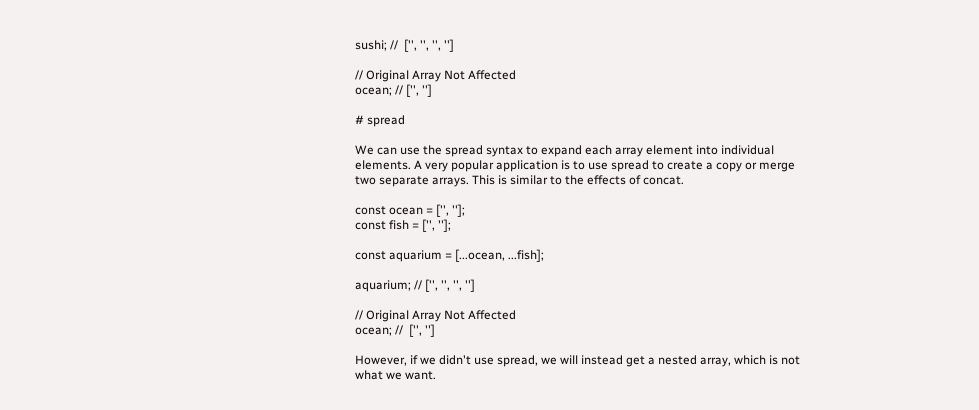sushi; //  ['', '', '', '']

// Original Array Not Affected
ocean; // ['', '']

# spread

We can use the spread syntax to expand each array element into individual elements. A very popular application is to use spread to create a copy or merge two separate arrays. This is similar to the effects of concat.

const ocean = ['', ''];
const fish = ['', ''];

const aquarium = [...ocean, ...fish];

aquarium; // ['', '', '', '']

// Original Array Not Affected
ocean; //  ['', '']

However, if we didn't use spread, we will instead get a nested array, which is not what we want.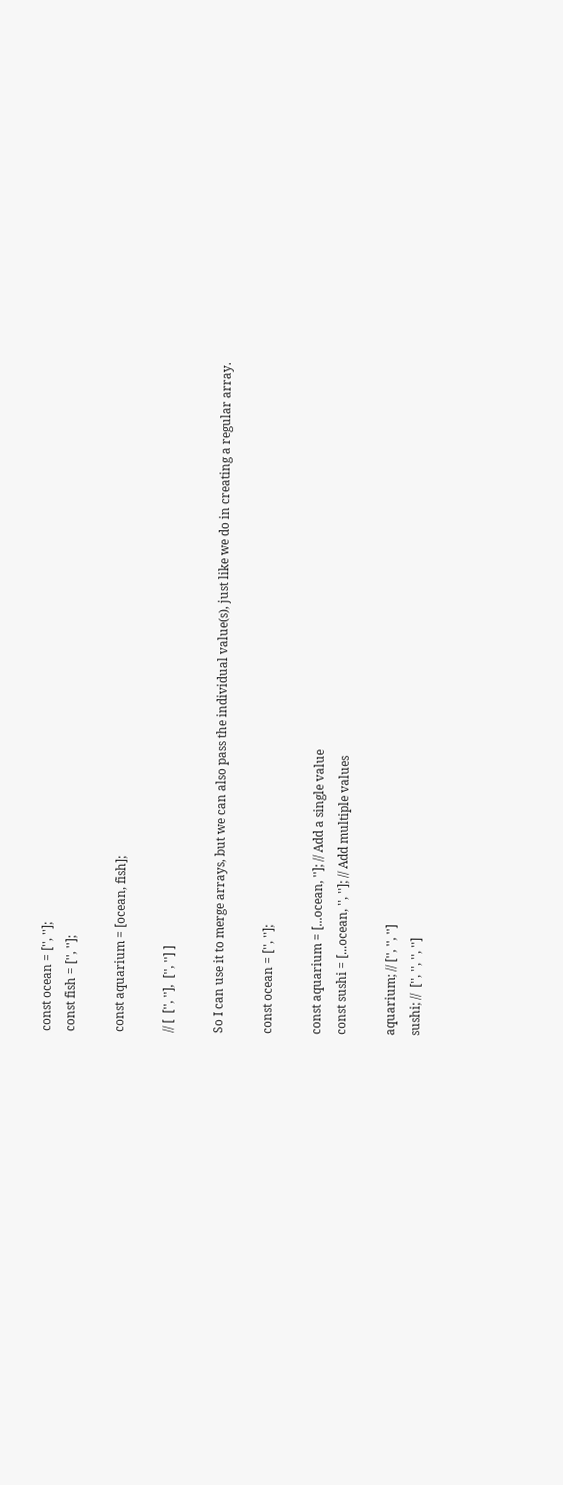const ocean = ['', ''];
const fish = ['', ''];

const aquarium = [ocean, fish];

// [  ['', ''],  ['', ''] ]

So I can use it to merge arrays, but we can also pass the individual value(s), just like we do in creating a regular array.

const ocean = ['', ''];

const aquarium = [...ocean, '']; // Add a single value
const sushi = [...ocean, '', '']; // Add multiple values

aquarium; // ['', '', '']
sushi; //  ['', '', '', '']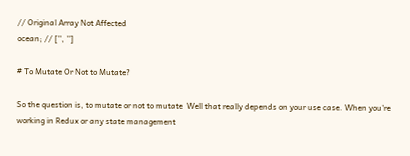// Original Array Not Affected
ocean; // ['', '']

# To Mutate Or Not to Mutate?

So the question is, to mutate or not to mutate  Well that really depends on your use case. When you're working in Redux or any state management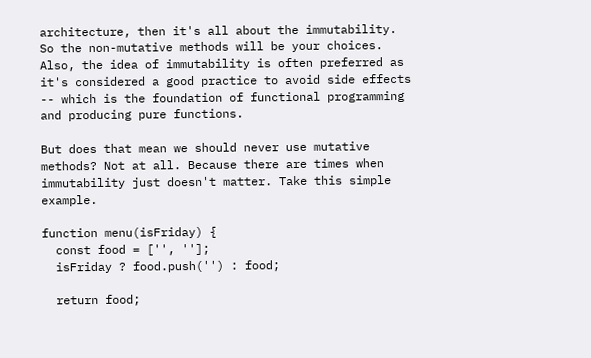architecture, then it's all about the immutability. So the non-mutative methods will be your choices. Also, the idea of immutability is often preferred as it's considered a good practice to avoid side effects -- which is the foundation of functional programming and producing pure functions.

But does that mean we should never use mutative methods? Not at all. Because there are times when immutability just doesn't matter. Take this simple example.

function menu(isFriday) {
  const food = ['', ''];
  isFriday ? food.push('') : food;

  return food;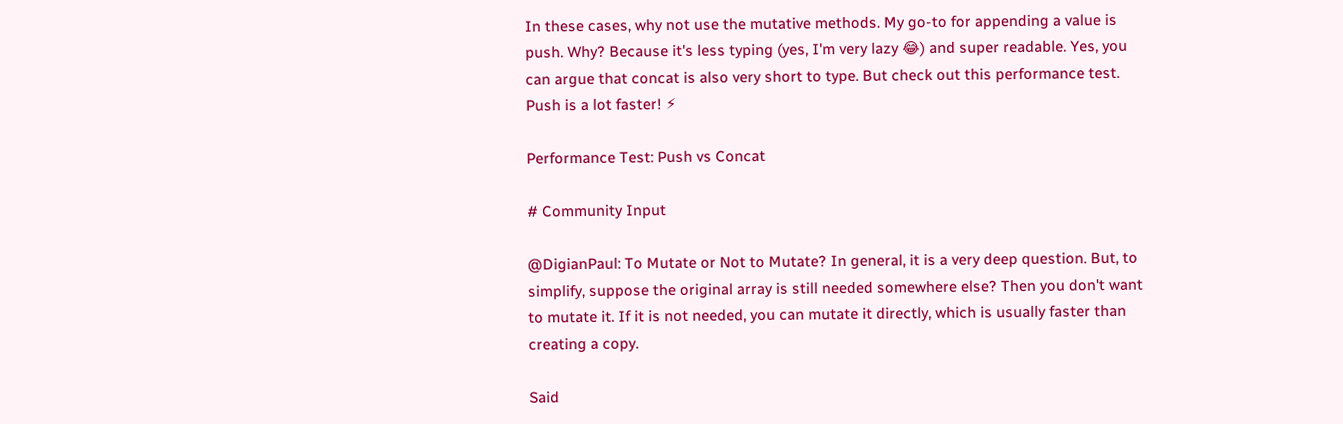In these cases, why not use the mutative methods. My go-to for appending a value is push. Why? Because it's less typing (yes, I'm very lazy 😂) and super readable. Yes, you can argue that concat is also very short to type. But check out this performance test. Push is a lot faster! ⚡

Performance Test: Push vs Concat

# Community Input

@DigianPaul: To Mutate or Not to Mutate? In general, it is a very deep question. But, to simplify, suppose the original array is still needed somewhere else? Then you don't want to mutate it. If it is not needed, you can mutate it directly, which is usually faster than creating a copy.

Said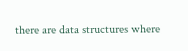there are data structures where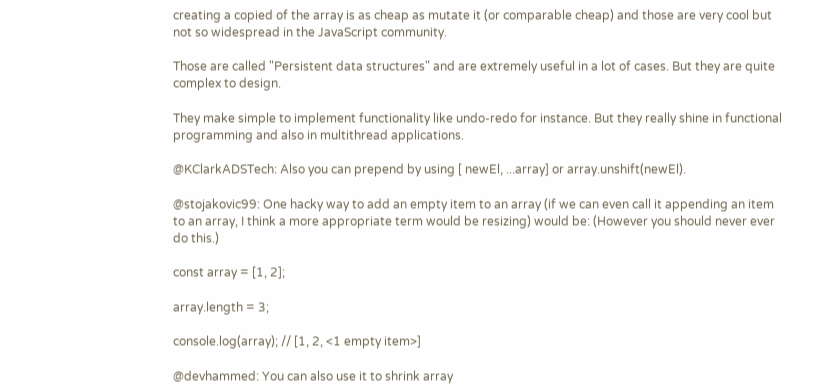creating a copied of the array is as cheap as mutate it (or comparable cheap) and those are very cool but not so widespread in the JavaScript community.

Those are called "Persistent data structures" and are extremely useful in a lot of cases. But they are quite complex to design.

They make simple to implement functionality like undo-redo for instance. But they really shine in functional programming and also in multithread applications.

@KClarkADSTech: Also you can prepend by using [ newEl, ...array] or array.unshift(newEl).

@stojakovic99: One hacky way to add an empty item to an array (if we can even call it appending an item to an array, I think a more appropriate term would be resizing) would be: (However you should never ever do this.)

const array = [1, 2];

array.length = 3;

console.log(array); // [1, 2, <1 empty item>]

@devhammed: You can also use it to shrink array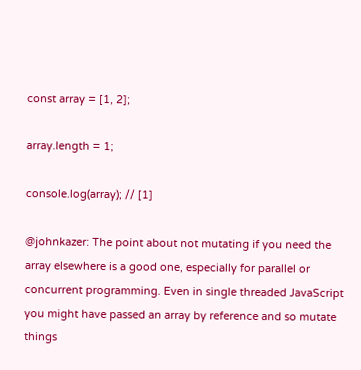const array = [1, 2];

array.length = 1;

console.log(array); // [1]

@johnkazer: The point about not mutating if you need the array elsewhere is a good one, especially for parallel or concurrent programming. Even in single threaded JavaScript you might have passed an array by reference and so mutate things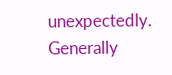unexpectedly. Generally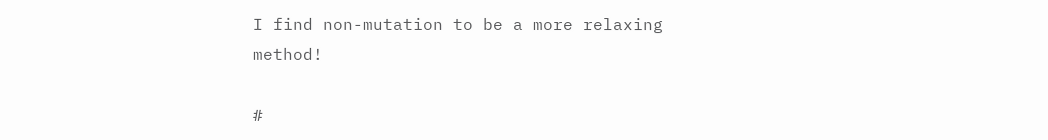I find non-mutation to be a more relaxing method!

#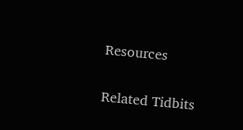Resources

Related Tidbits